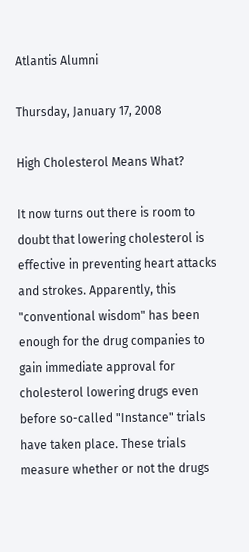Atlantis Alumni

Thursday, January 17, 2008

High Cholesterol Means What?

It now turns out there is room to doubt that lowering cholesterol is effective in preventing heart attacks and strokes. Apparently, this "conventional wisdom" has been enough for the drug companies to gain immediate approval for cholesterol lowering drugs even before so-called "Instance" trials have taken place. These trials measure whether or not the drugs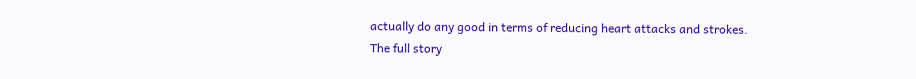actually do any good in terms of reducing heart attacks and strokes. The full story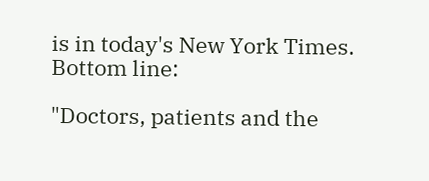is in today's New York Times. Bottom line:

"Doctors, patients and the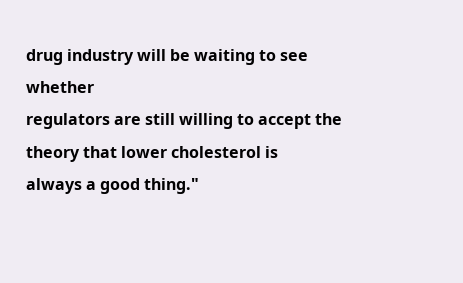drug industry will be waiting to see whether
regulators are still willing to accept the theory that lower cholesterol is
always a good thing."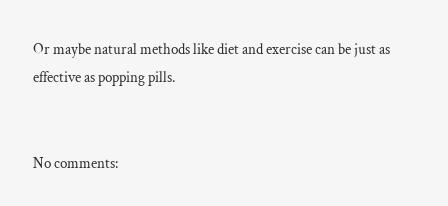Or maybe natural methods like diet and exercise can be just as effective as popping pills.


No comments: